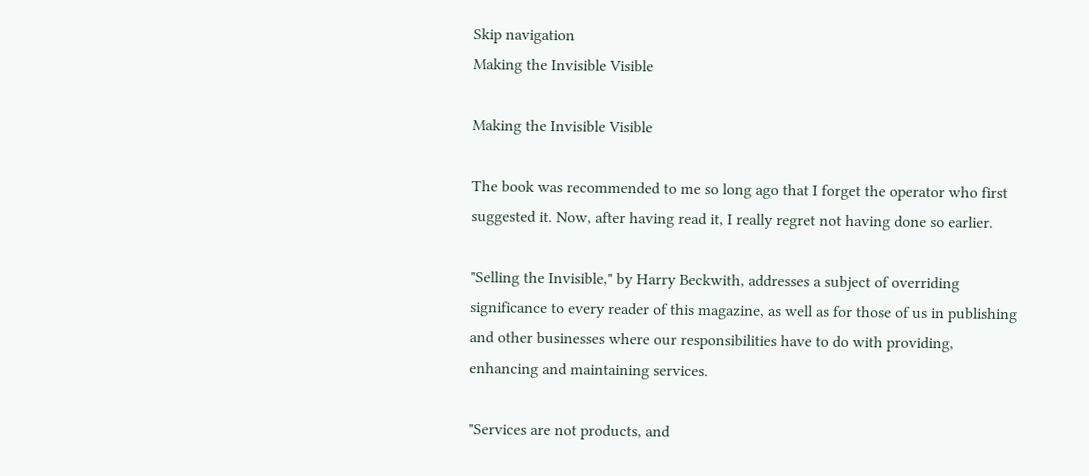Skip navigation
Making the Invisible Visible

Making the Invisible Visible

The book was recommended to me so long ago that I forget the operator who first suggested it. Now, after having read it, I really regret not having done so earlier.

"Selling the Invisible," by Harry Beckwith, addresses a subject of overriding significance to every reader of this magazine, as well as for those of us in publishing and other businesses where our responsibilities have to do with providing, enhancing and maintaining services.

"Services are not products, and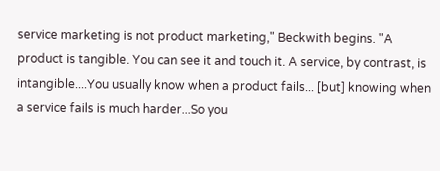service marketing is not product marketing," Beckwith begins. "A product is tangible. You can see it and touch it. A service, by contrast, is intangible....You usually know when a product fails... [but] knowing when a service fails is much harder...So you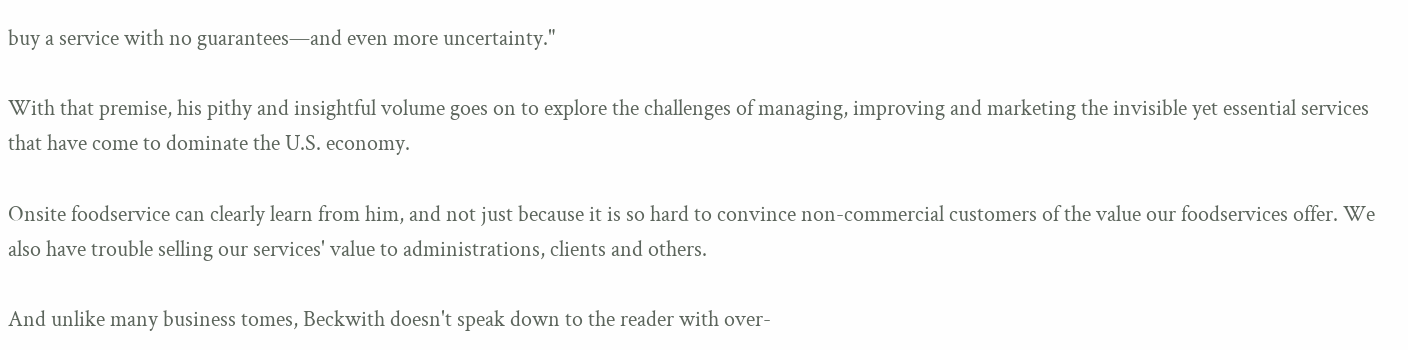buy a service with no guarantees—and even more uncertainty."

With that premise, his pithy and insightful volume goes on to explore the challenges of managing, improving and marketing the invisible yet essential services that have come to dominate the U.S. economy.

Onsite foodservice can clearly learn from him, and not just because it is so hard to convince non-commercial customers of the value our foodservices offer. We also have trouble selling our services' value to administrations, clients and others.

And unlike many business tomes, Beckwith doesn't speak down to the reader with over-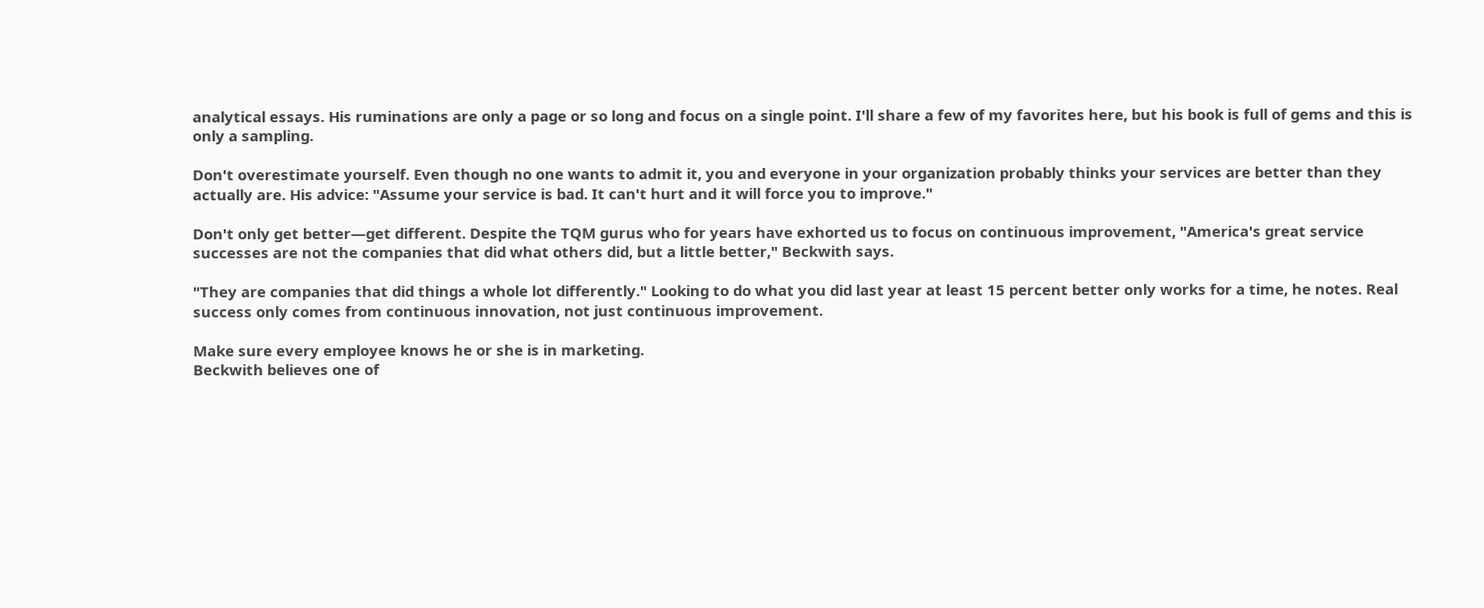analytical essays. His ruminations are only a page or so long and focus on a single point. I'll share a few of my favorites here, but his book is full of gems and this is only a sampling.

Don't overestimate yourself. Even though no one wants to admit it, you and everyone in your organization probably thinks your services are better than they actually are. His advice: "Assume your service is bad. It can't hurt and it will force you to improve."

Don't only get better—get different. Despite the TQM gurus who for years have exhorted us to focus on continuous improvement, "America's great service successes are not the companies that did what others did, but a little better," Beckwith says.

"They are companies that did things a whole lot differently." Looking to do what you did last year at least 15 percent better only works for a time, he notes. Real success only comes from continuous innovation, not just continuous improvement.

Make sure every employee knows he or she is in marketing.
Beckwith believes one of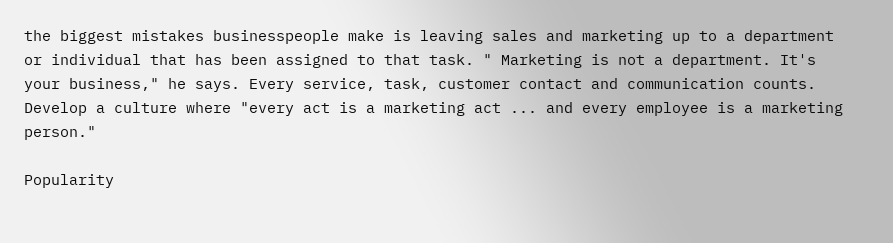the biggest mistakes businesspeople make is leaving sales and marketing up to a department or individual that has been assigned to that task. " Marketing is not a department. It's your business," he says. Every service, task, customer contact and communication counts. Develop a culture where "every act is a marketing act ... and every employee is a marketing person."

Popularity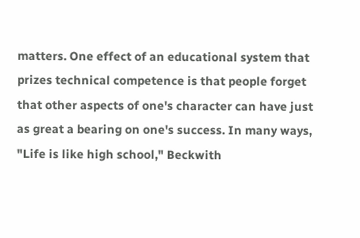matters. One effect of an educational system that prizes technical competence is that people forget that other aspects of one's character can have just as great a bearing on one's success. In many ways, "Life is like high school," Beckwith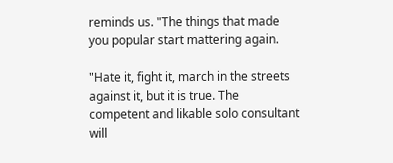reminds us. "The things that made you popular start mattering again.

"Hate it, fight it, march in the streets against it, but it is true. The competent and likable solo consultant will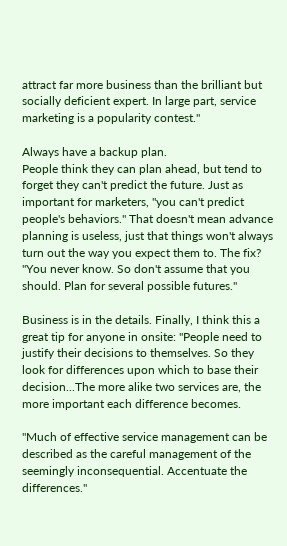attract far more business than the brilliant but socially deficient expert. In large part, service marketing is a popularity contest."

Always have a backup plan.
People think they can plan ahead, but tend to forget they can't predict the future. Just as important for marketers, "you can't predict people's behaviors." That doesn't mean advance planning is useless, just that things won't always turn out the way you expect them to. The fix? "You never know. So don't assume that you should. Plan for several possible futures."

Business is in the details. Finally, I think this a great tip for anyone in onsite: "People need to justify their decisions to themselves. So they look for differences upon which to base their decision...The more alike two services are, the more important each difference becomes.

"Much of effective service management can be described as the careful management of the seemingly inconsequential. Accentuate the differences."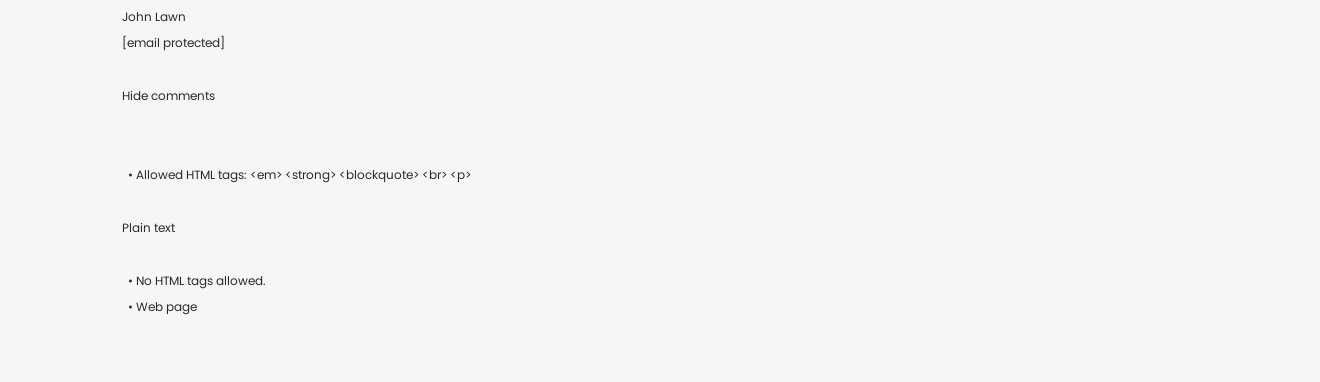John Lawn
[email protected]

Hide comments


  • Allowed HTML tags: <em> <strong> <blockquote> <br> <p>

Plain text

  • No HTML tags allowed.
  • Web page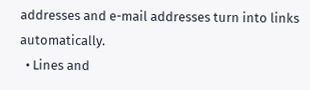addresses and e-mail addresses turn into links automatically.
  • Lines and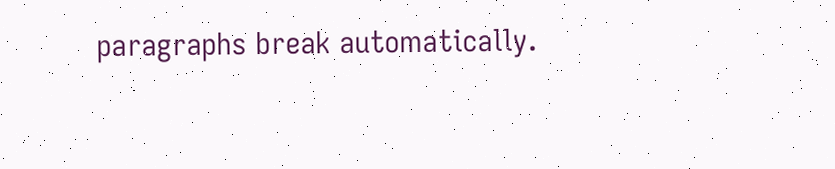paragraphs break automatically.